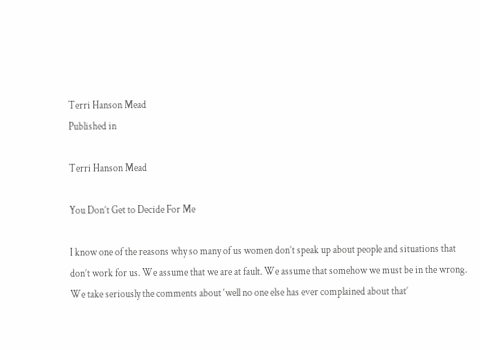Terri Hanson Mead
Published in

Terri Hanson Mead

You Don’t Get to Decide For Me

I know one of the reasons why so many of us women don’t speak up about people and situations that don’t work for us. We assume that we are at fault. We assume that somehow we must be in the wrong. We take seriously the comments about ‘well no one else has ever complained about that’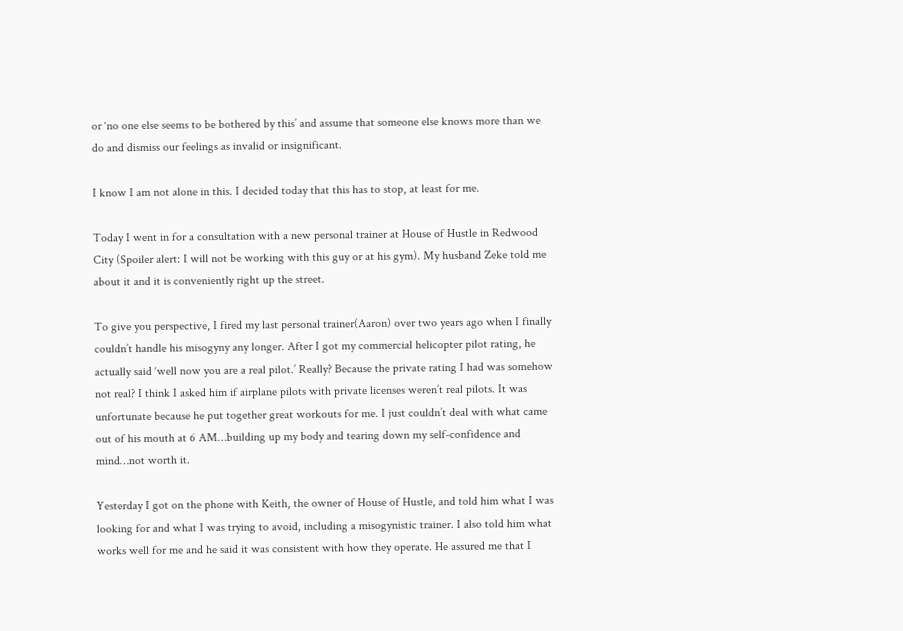or ‘no one else seems to be bothered by this’ and assume that someone else knows more than we do and dismiss our feelings as invalid or insignificant.

I know I am not alone in this. I decided today that this has to stop, at least for me.

Today I went in for a consultation with a new personal trainer at House of Hustle in Redwood City (Spoiler alert: I will not be working with this guy or at his gym). My husband Zeke told me about it and it is conveniently right up the street.

To give you perspective, I fired my last personal trainer(Aaron) over two years ago when I finally couldn’t handle his misogyny any longer. After I got my commercial helicopter pilot rating, he actually said ‘well now you are a real pilot.’ Really? Because the private rating I had was somehow not real? I think I asked him if airplane pilots with private licenses weren’t real pilots. It was unfortunate because he put together great workouts for me. I just couldn’t deal with what came out of his mouth at 6 AM…building up my body and tearing down my self-confidence and mind…not worth it.

Yesterday I got on the phone with Keith, the owner of House of Hustle, and told him what I was looking for and what I was trying to avoid, including a misogynistic trainer. I also told him what works well for me and he said it was consistent with how they operate. He assured me that I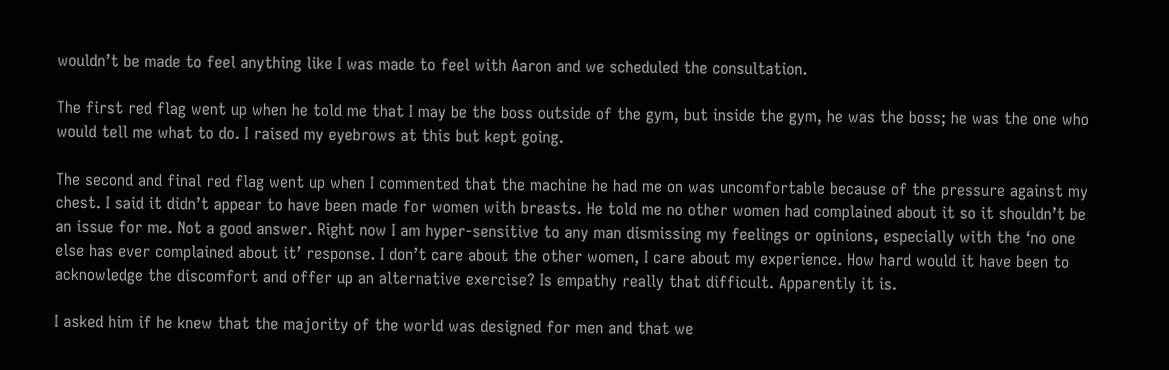wouldn’t be made to feel anything like I was made to feel with Aaron and we scheduled the consultation.

The first red flag went up when he told me that I may be the boss outside of the gym, but inside the gym, he was the boss; he was the one who would tell me what to do. I raised my eyebrows at this but kept going.

The second and final red flag went up when I commented that the machine he had me on was uncomfortable because of the pressure against my chest. I said it didn’t appear to have been made for women with breasts. He told me no other women had complained about it so it shouldn’t be an issue for me. Not a good answer. Right now I am hyper-sensitive to any man dismissing my feelings or opinions, especially with the ‘no one else has ever complained about it’ response. I don’t care about the other women, I care about my experience. How hard would it have been to acknowledge the discomfort and offer up an alternative exercise? Is empathy really that difficult. Apparently it is.

I asked him if he knew that the majority of the world was designed for men and that we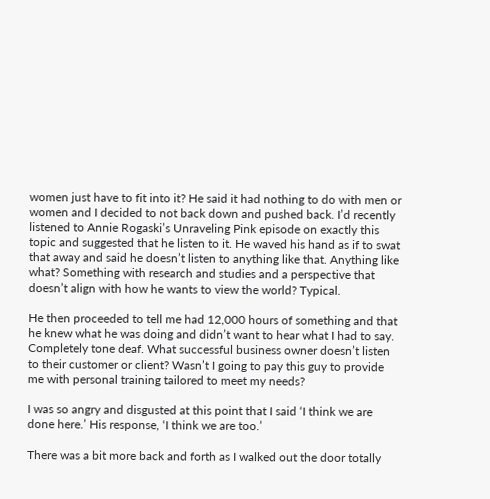women just have to fit into it? He said it had nothing to do with men or women and I decided to not back down and pushed back. I’d recently listened to Annie Rogaski’s Unraveling Pink episode on exactly this topic and suggested that he listen to it. He waved his hand as if to swat that away and said he doesn’t listen to anything like that. Anything like what? Something with research and studies and a perspective that doesn’t align with how he wants to view the world? Typical.

He then proceeded to tell me had 12,000 hours of something and that he knew what he was doing and didn’t want to hear what I had to say. Completely tone deaf. What successful business owner doesn’t listen to their customer or client? Wasn’t I going to pay this guy to provide me with personal training tailored to meet my needs?

I was so angry and disgusted at this point that I said ‘I think we are done here.’ His response, ‘I think we are too.’

There was a bit more back and forth as I walked out the door totally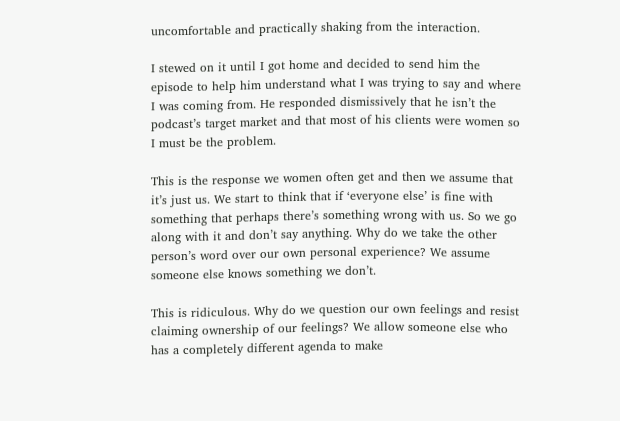uncomfortable and practically shaking from the interaction.

I stewed on it until I got home and decided to send him the episode to help him understand what I was trying to say and where I was coming from. He responded dismissively that he isn’t the podcast’s target market and that most of his clients were women so I must be the problem.

This is the response we women often get and then we assume that it’s just us. We start to think that if ‘everyone else’ is fine with something that perhaps there’s something wrong with us. So we go along with it and don’t say anything. Why do we take the other person’s word over our own personal experience? We assume someone else knows something we don’t.

This is ridiculous. Why do we question our own feelings and resist claiming ownership of our feelings? We allow someone else who has a completely different agenda to make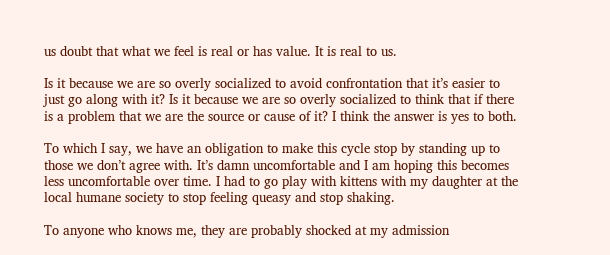us doubt that what we feel is real or has value. It is real to us.

Is it because we are so overly socialized to avoid confrontation that it’s easier to just go along with it? Is it because we are so overly socialized to think that if there is a problem that we are the source or cause of it? I think the answer is yes to both.

To which I say, we have an obligation to make this cycle stop by standing up to those we don’t agree with. It’s damn uncomfortable and I am hoping this becomes less uncomfortable over time. I had to go play with kittens with my daughter at the local humane society to stop feeling queasy and stop shaking.

To anyone who knows me, they are probably shocked at my admission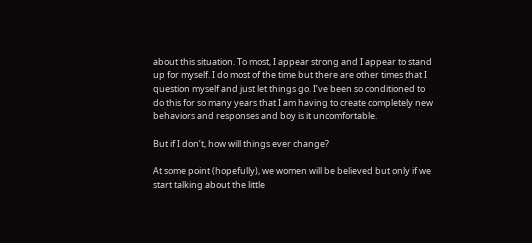about this situation. To most, I appear strong and I appear to stand up for myself. I do most of the time but there are other times that I question myself and just let things go. I’ve been so conditioned to do this for so many years that I am having to create completely new behaviors and responses and boy is it uncomfortable.

But if I don’t, how will things ever change?

At some point (hopefully), we women will be believed but only if we start talking about the little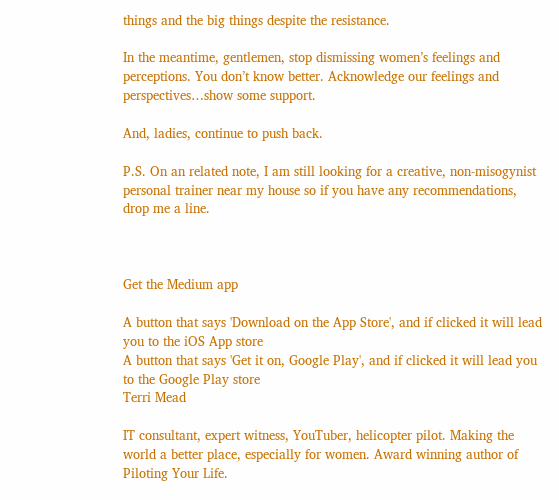things and the big things despite the resistance.

In the meantime, gentlemen, stop dismissing women’s feelings and perceptions. You don’t know better. Acknowledge our feelings and perspectives…show some support.

And, ladies, continue to push back.

P.S. On an related note, I am still looking for a creative, non-misogynist personal trainer near my house so if you have any recommendations, drop me a line.



Get the Medium app

A button that says 'Download on the App Store', and if clicked it will lead you to the iOS App store
A button that says 'Get it on, Google Play', and if clicked it will lead you to the Google Play store
Terri Mead

IT consultant, expert witness, YouTuber, helicopter pilot. Making the world a better place, especially for women. Award winning author of Piloting Your Life.